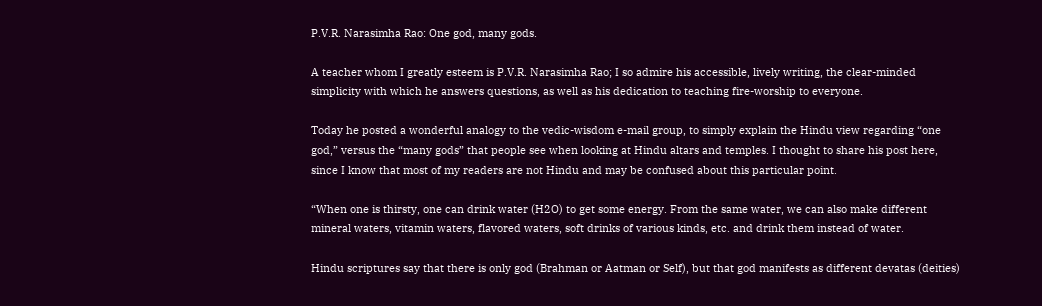P.V.R. Narasimha Rao: One god, many gods.

A teacher whom I greatly esteem is P.V.R. Narasimha Rao; I so admire his accessible, lively writing, the clear-minded simplicity with which he answers questions, as well as his dedication to teaching fire-worship to everyone.

Today he posted a wonderful analogy to the vedic-wisdom e-mail group, to simply explain the Hindu view regarding “one god,” versus the “many gods” that people see when looking at Hindu altars and temples. I thought to share his post here, since I know that most of my readers are not Hindu and may be confused about this particular point.

“When one is thirsty, one can drink water (H2O) to get some energy. From the same water, we can also make different mineral waters, vitamin waters, flavored waters, soft drinks of various kinds, etc. and drink them instead of water.

Hindu scriptures say that there is only god (Brahman or Aatman or Self), but that god manifests as different devatas (deities)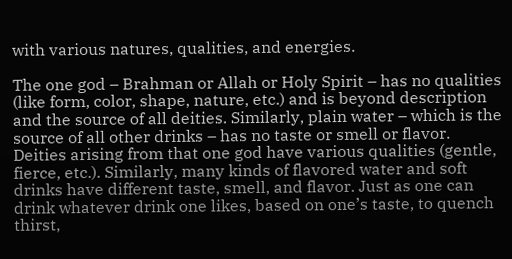with various natures, qualities, and energies.

The one god – Brahman or Allah or Holy Spirit – has no qualities (like form, color, shape, nature, etc.) and is beyond description and the source of all deities. Similarly, plain water – which is the source of all other drinks – has no taste or smell or flavor. Deities arising from that one god have various qualities (gentle, fierce, etc.). Similarly, many kinds of flavored water and soft drinks have different taste, smell, and flavor. Just as one can drink whatever drink one likes, based on one’s taste, to quench thirst,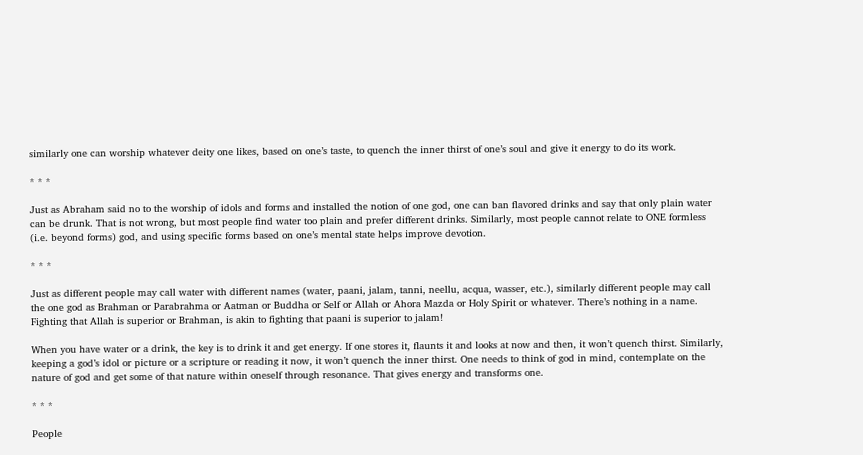similarly one can worship whatever deity one likes, based on one’s taste, to quench the inner thirst of one’s soul and give it energy to do its work.

* * *

Just as Abraham said no to the worship of idols and forms and installed the notion of one god, one can ban flavored drinks and say that only plain water can be drunk. That is not wrong, but most people find water too plain and prefer different drinks. Similarly, most people cannot relate to ONE formless (i.e. beyond forms) god, and using specific forms based on one’s mental state helps improve devotion.

* * *

Just as different people may call water with different names (water, paani, jalam, tanni, neellu, acqua, wasser, etc.), similarly different people may call the one god as Brahman or Parabrahma or Aatman or Buddha or Self or Allah or Ahora Mazda or Holy Spirit or whatever. There’s nothing in a name. Fighting that Allah is superior or Brahman, is akin to fighting that paani is superior to jalam!

When you have water or a drink, the key is to drink it and get energy. If one stores it, flaunts it and looks at now and then, it won’t quench thirst. Similarly, keeping a god’s idol or picture or a scripture or reading it now, it won’t quench the inner thirst. One needs to think of god in mind, contemplate on the nature of god and get some of that nature within oneself through resonance. That gives energy and transforms one.

* * *

People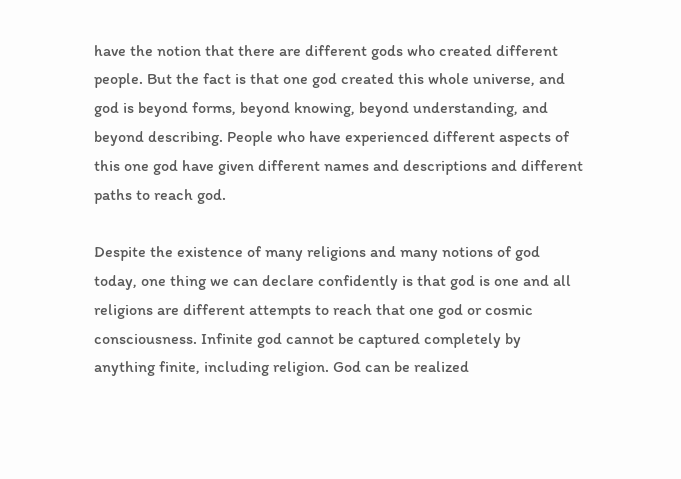have the notion that there are different gods who created different people. But the fact is that one god created this whole universe, and god is beyond forms, beyond knowing, beyond understanding, and beyond describing. People who have experienced different aspects of this one god have given different names and descriptions and different paths to reach god.

Despite the existence of many religions and many notions of god today, one thing we can declare confidently is that god is one and all religions are different attempts to reach that one god or cosmic consciousness. Infinite god cannot be captured completely by anything finite, including religion. God can be realized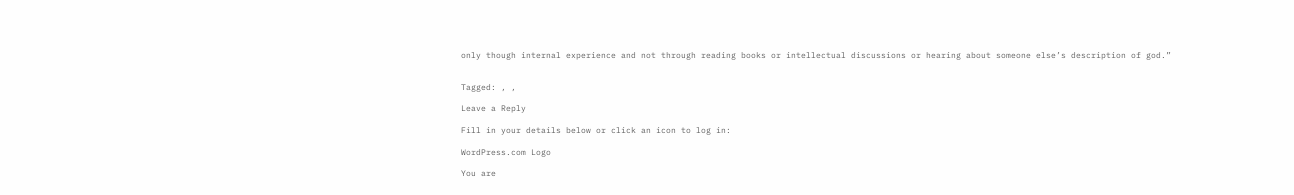only though internal experience and not through reading books or intellectual discussions or hearing about someone else’s description of god.”


Tagged: , ,

Leave a Reply

Fill in your details below or click an icon to log in:

WordPress.com Logo

You are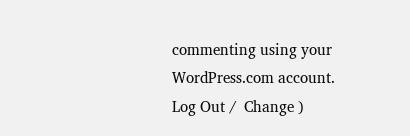commenting using your WordPress.com account. Log Out /  Change )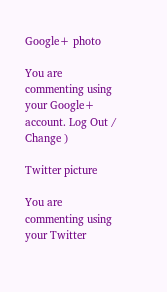Google+ photo

You are commenting using your Google+ account. Log Out /  Change )

Twitter picture

You are commenting using your Twitter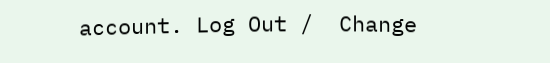account. Log Out /  Change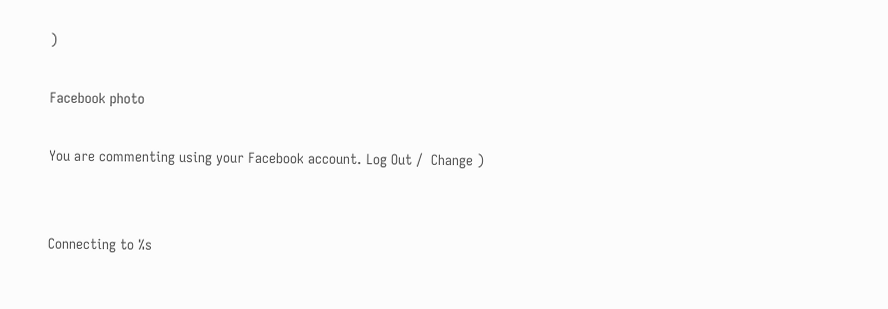)

Facebook photo

You are commenting using your Facebook account. Log Out /  Change )


Connecting to %s